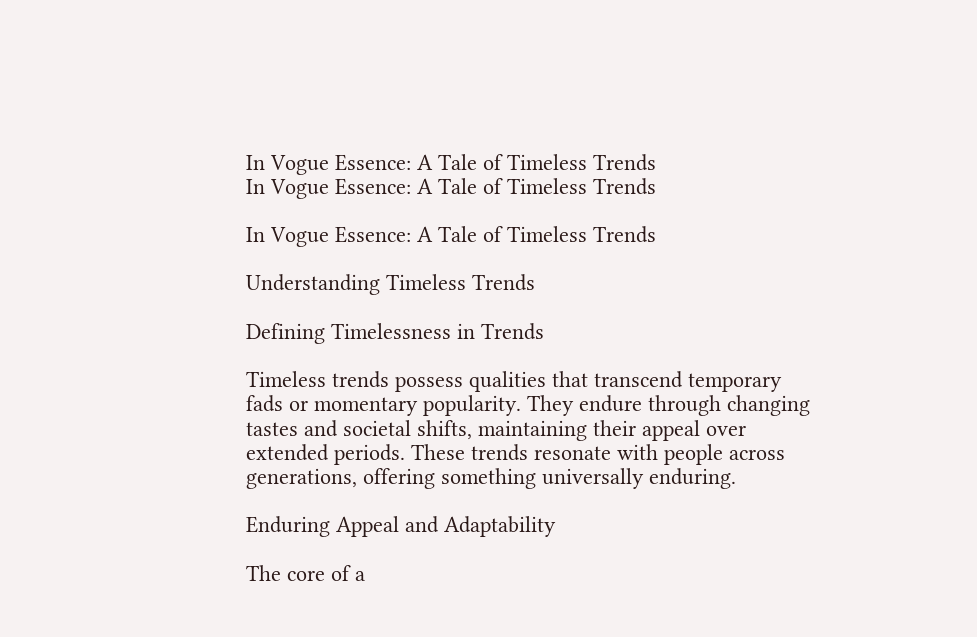In Vogue Essence: A Tale of Timeless Trends
In Vogue Essence: A Tale of Timeless Trends

In Vogue Essence: A Tale of Timeless Trends

Understanding Timeless Trends

Defining Timelessness in Trends

Timeless trends possess qualities that transcend temporary fads or momentary popularity. They endure through changing tastes and societal shifts, maintaining their appeal over extended periods. These trends resonate with people across generations, offering something universally enduring.

Enduring Appeal and Adaptability

The core of a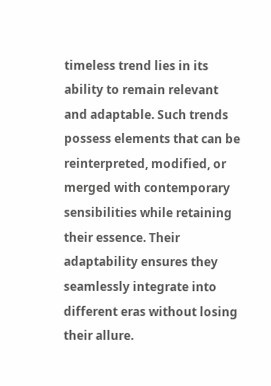timeless trend lies in its ability to remain relevant and adaptable. Such trends possess elements that can be reinterpreted, modified, or merged with contemporary sensibilities while retaining their essence. Their adaptability ensures they seamlessly integrate into different eras without losing their allure.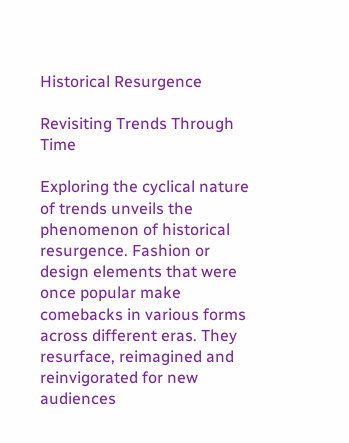Historical Resurgence

Revisiting Trends Through Time

Exploring the cyclical nature of trends unveils the phenomenon of historical resurgence. Fashion or design elements that were once popular make comebacks in various forms across different eras. They resurface, reimagined and reinvigorated for new audiences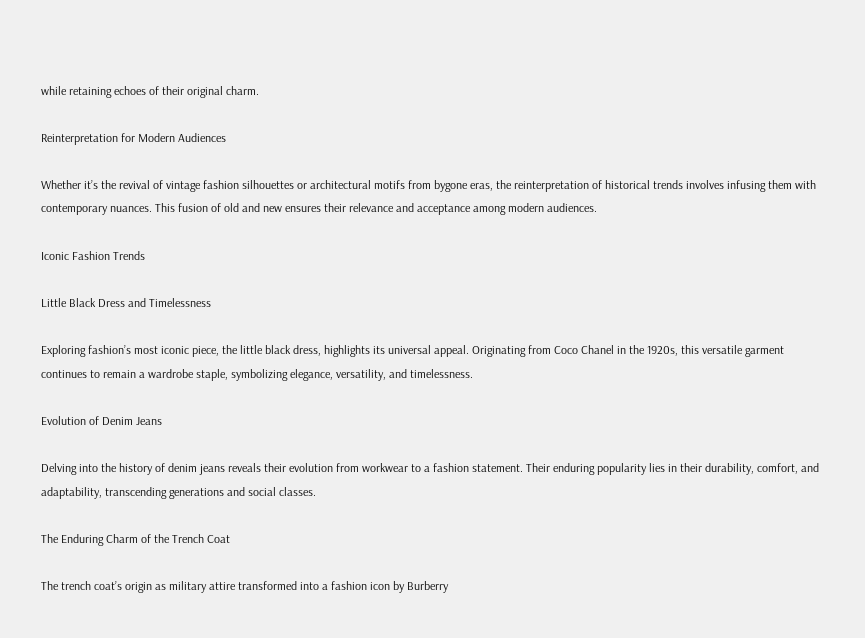while retaining echoes of their original charm.

Reinterpretation for Modern Audiences

Whether it’s the revival of vintage fashion silhouettes or architectural motifs from bygone eras, the reinterpretation of historical trends involves infusing them with contemporary nuances. This fusion of old and new ensures their relevance and acceptance among modern audiences.

Iconic Fashion Trends

Little Black Dress and Timelessness

Exploring fashion’s most iconic piece, the little black dress, highlights its universal appeal. Originating from Coco Chanel in the 1920s, this versatile garment continues to remain a wardrobe staple, symbolizing elegance, versatility, and timelessness.

Evolution of Denim Jeans

Delving into the history of denim jeans reveals their evolution from workwear to a fashion statement. Their enduring popularity lies in their durability, comfort, and adaptability, transcending generations and social classes.

The Enduring Charm of the Trench Coat

The trench coat’s origin as military attire transformed into a fashion icon by Burberry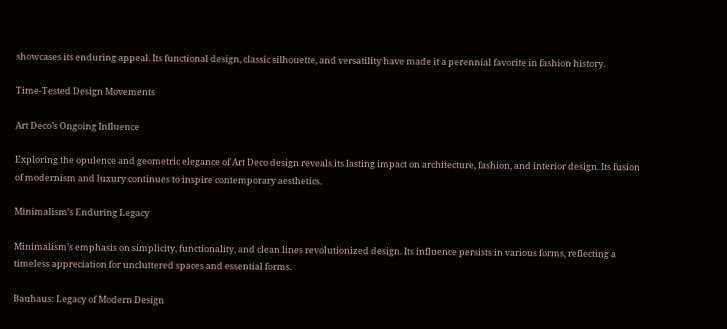showcases its enduring appeal. Its functional design, classic silhouette, and versatility have made it a perennial favorite in fashion history.

Time-Tested Design Movements

Art Deco’s Ongoing Influence

Exploring the opulence and geometric elegance of Art Deco design reveals its lasting impact on architecture, fashion, and interior design. Its fusion of modernism and luxury continues to inspire contemporary aesthetics.

Minimalism’s Enduring Legacy

Minimalism’s emphasis on simplicity, functionality, and clean lines revolutionized design. Its influence persists in various forms, reflecting a timeless appreciation for uncluttered spaces and essential forms.

Bauhaus: Legacy of Modern Design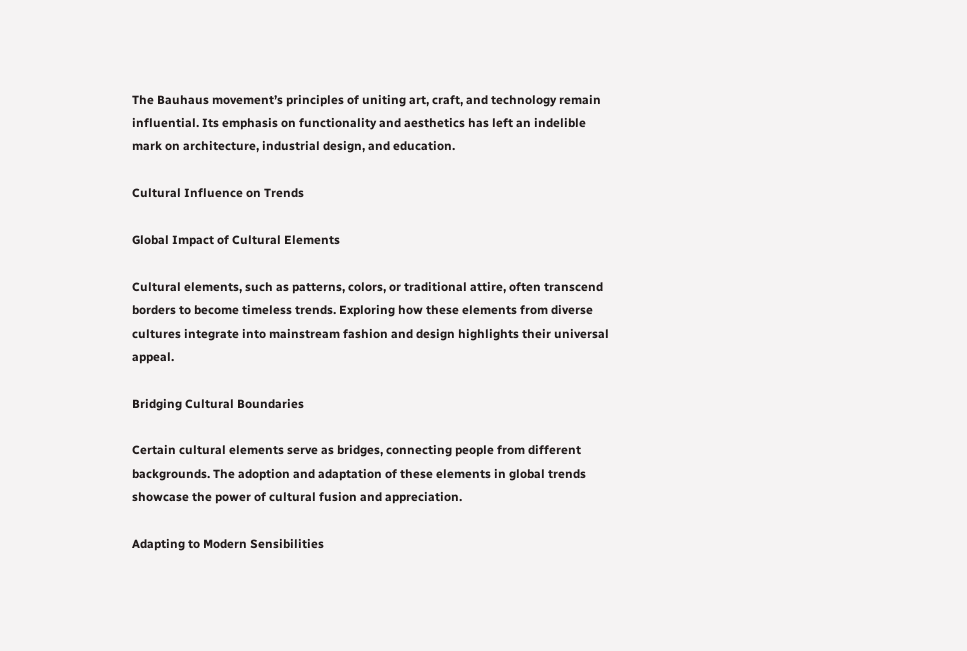The Bauhaus movement’s principles of uniting art, craft, and technology remain influential. Its emphasis on functionality and aesthetics has left an indelible mark on architecture, industrial design, and education.

Cultural Influence on Trends

Global Impact of Cultural Elements

Cultural elements, such as patterns, colors, or traditional attire, often transcend borders to become timeless trends. Exploring how these elements from diverse cultures integrate into mainstream fashion and design highlights their universal appeal.

Bridging Cultural Boundaries

Certain cultural elements serve as bridges, connecting people from different backgrounds. The adoption and adaptation of these elements in global trends showcase the power of cultural fusion and appreciation.

Adapting to Modern Sensibilities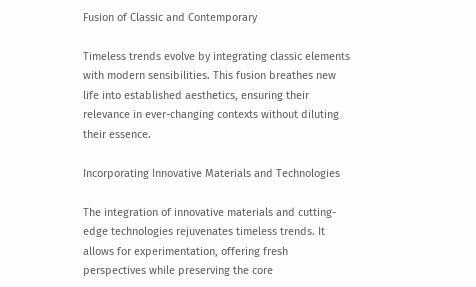Fusion of Classic and Contemporary

Timeless trends evolve by integrating classic elements with modern sensibilities. This fusion breathes new life into established aesthetics, ensuring their relevance in ever-changing contexts without diluting their essence.

Incorporating Innovative Materials and Technologies

The integration of innovative materials and cutting-edge technologies rejuvenates timeless trends. It allows for experimentation, offering fresh perspectives while preserving the core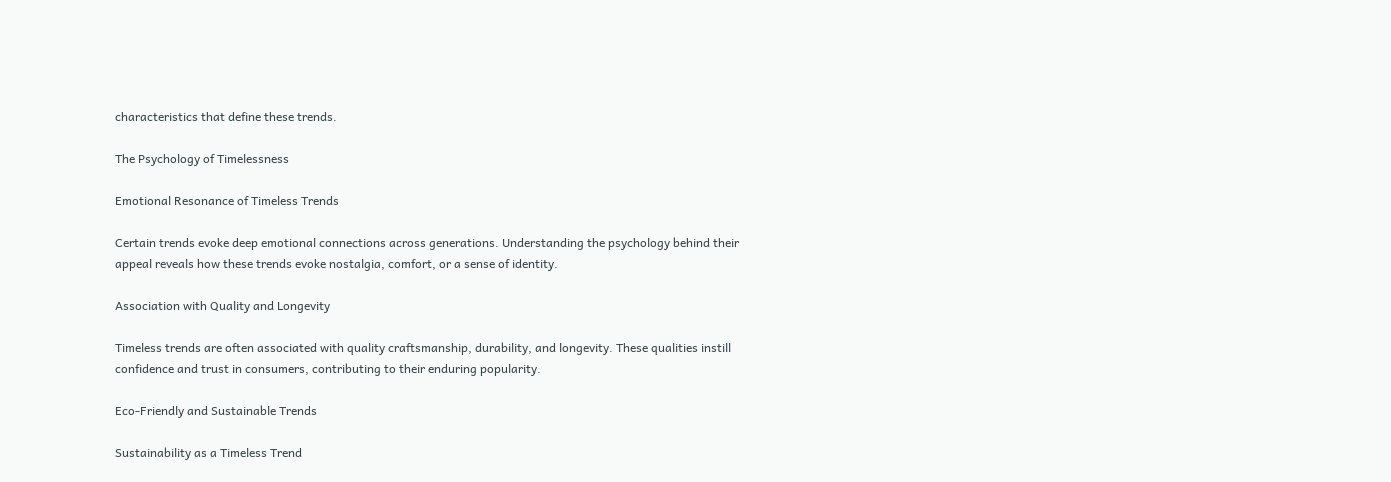characteristics that define these trends.

The Psychology of Timelessness

Emotional Resonance of Timeless Trends

Certain trends evoke deep emotional connections across generations. Understanding the psychology behind their appeal reveals how these trends evoke nostalgia, comfort, or a sense of identity.

Association with Quality and Longevity

Timeless trends are often associated with quality craftsmanship, durability, and longevity. These qualities instill confidence and trust in consumers, contributing to their enduring popularity.

Eco-Friendly and Sustainable Trends

Sustainability as a Timeless Trend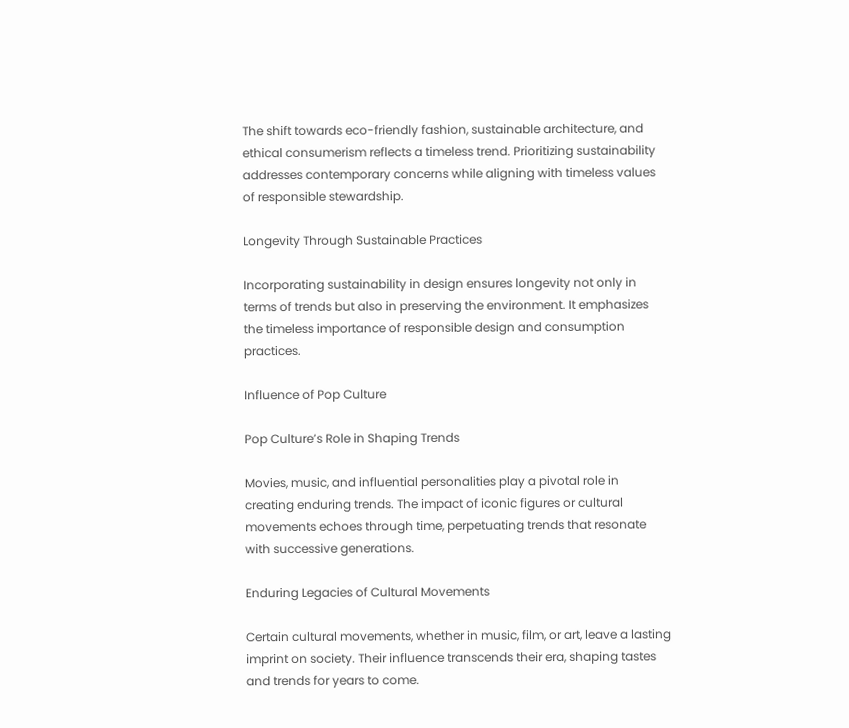The shift towards eco-friendly fashion, sustainable architecture, and ethical consumerism reflects a timeless trend. Prioritizing sustainability addresses contemporary concerns while aligning with timeless values of responsible stewardship.

Longevity Through Sustainable Practices

Incorporating sustainability in design ensures longevity not only in terms of trends but also in preserving the environment. It emphasizes the timeless importance of responsible design and consumption practices.

Influence of Pop Culture

Pop Culture’s Role in Shaping Trends

Movies, music, and influential personalities play a pivotal role in creating enduring trends. The impact of iconic figures or cultural movements echoes through time, perpetuating trends that resonate with successive generations.

Enduring Legacies of Cultural Movements

Certain cultural movements, whether in music, film, or art, leave a lasting imprint on society. Their influence transcends their era, shaping tastes and trends for years to come.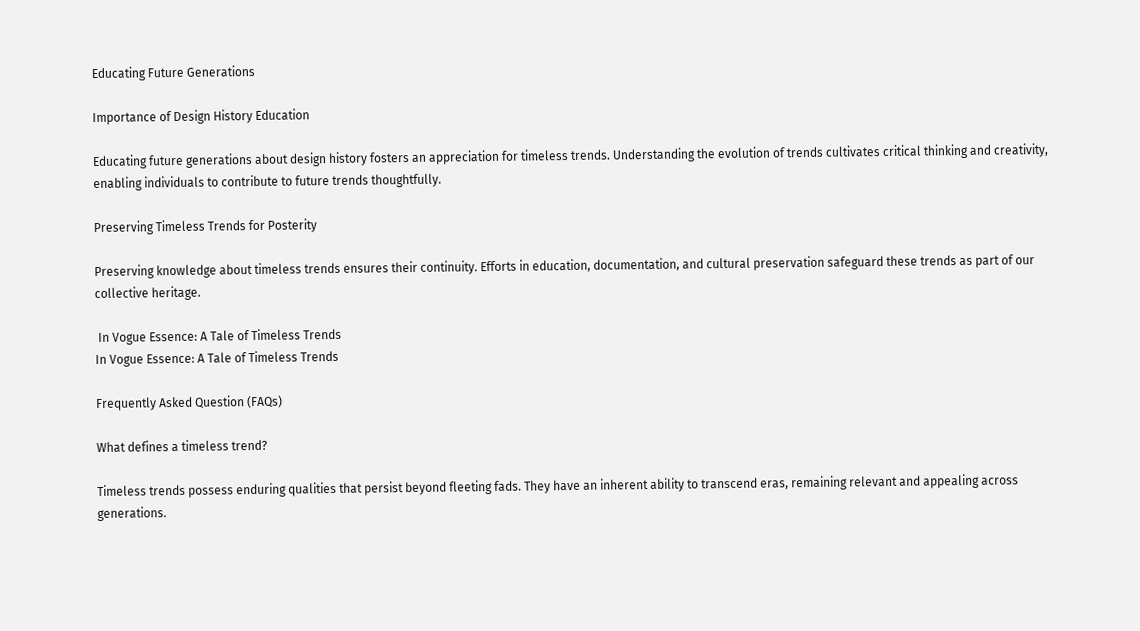Educating Future Generations

Importance of Design History Education

Educating future generations about design history fosters an appreciation for timeless trends. Understanding the evolution of trends cultivates critical thinking and creativity, enabling individuals to contribute to future trends thoughtfully.

Preserving Timeless Trends for Posterity

Preserving knowledge about timeless trends ensures their continuity. Efforts in education, documentation, and cultural preservation safeguard these trends as part of our collective heritage.

 In Vogue Essence: A Tale of Timeless Trends
In Vogue Essence: A Tale of Timeless Trends

Frequently Asked Question (FAQs)

What defines a timeless trend?

Timeless trends possess enduring qualities that persist beyond fleeting fads. They have an inherent ability to transcend eras, remaining relevant and appealing across generations.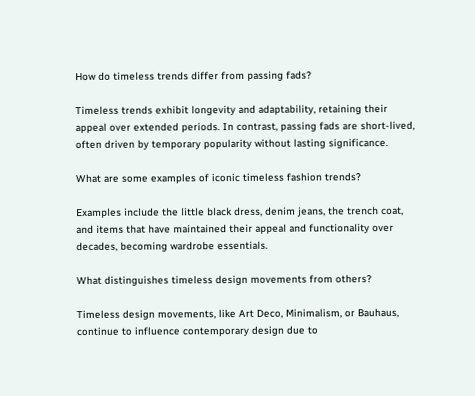How do timeless trends differ from passing fads?

Timeless trends exhibit longevity and adaptability, retaining their appeal over extended periods. In contrast, passing fads are short-lived, often driven by temporary popularity without lasting significance.

What are some examples of iconic timeless fashion trends?

Examples include the little black dress, denim jeans, the trench coat, and items that have maintained their appeal and functionality over decades, becoming wardrobe essentials.

What distinguishes timeless design movements from others?

Timeless design movements, like Art Deco, Minimalism, or Bauhaus, continue to influence contemporary design due to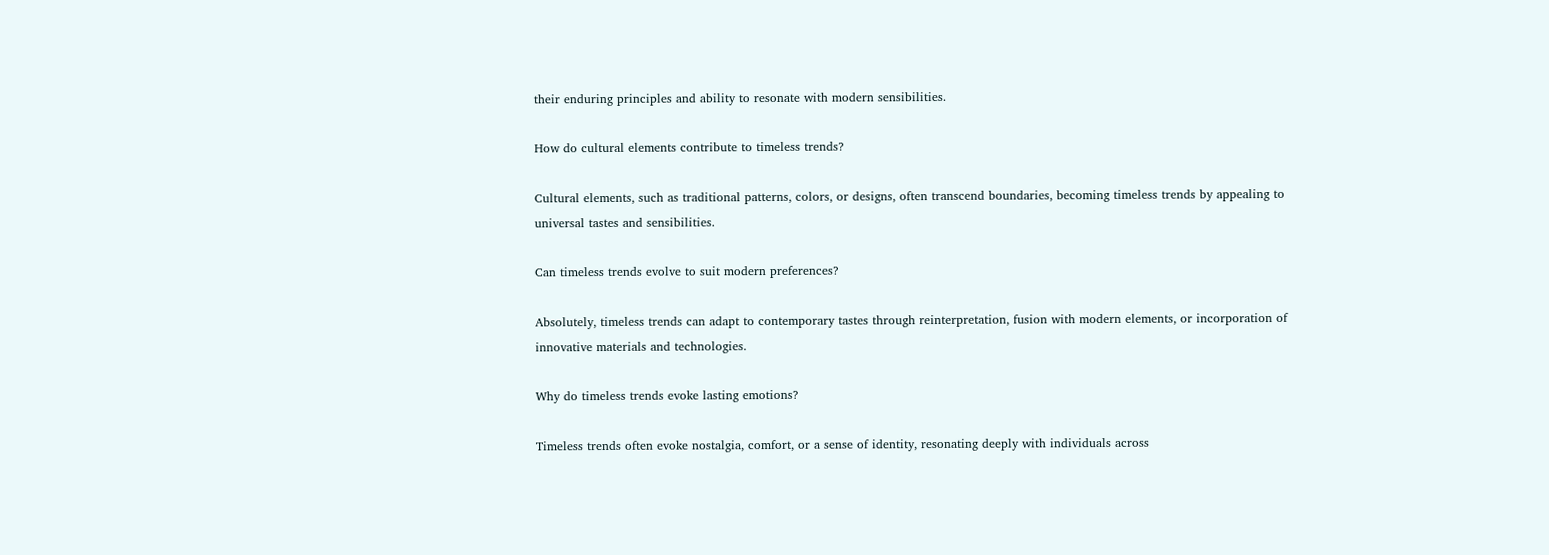their enduring principles and ability to resonate with modern sensibilities.

How do cultural elements contribute to timeless trends?

Cultural elements, such as traditional patterns, colors, or designs, often transcend boundaries, becoming timeless trends by appealing to universal tastes and sensibilities.

Can timeless trends evolve to suit modern preferences?

Absolutely, timeless trends can adapt to contemporary tastes through reinterpretation, fusion with modern elements, or incorporation of innovative materials and technologies.

Why do timeless trends evoke lasting emotions?

Timeless trends often evoke nostalgia, comfort, or a sense of identity, resonating deeply with individuals across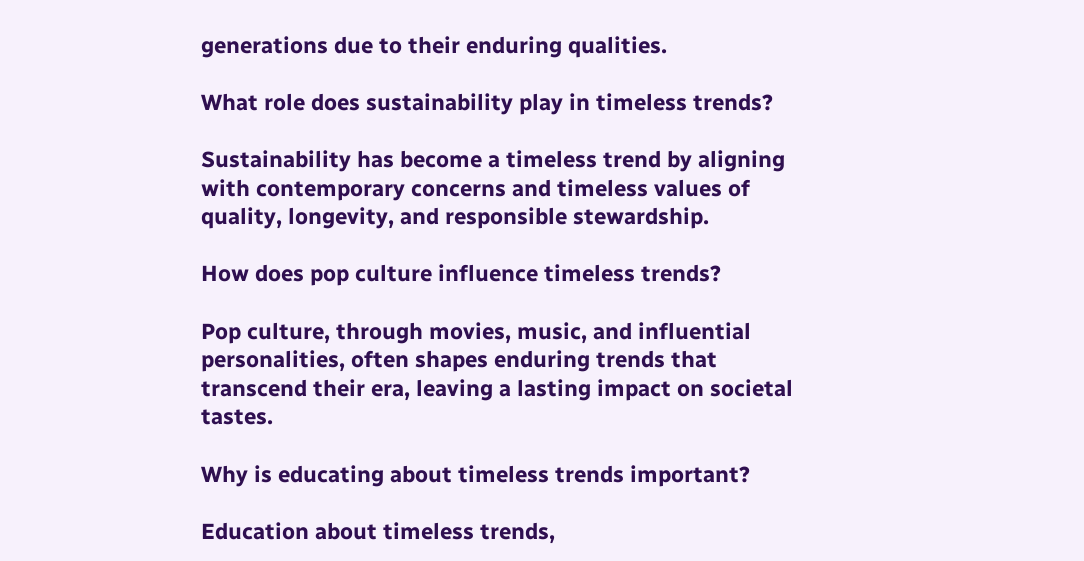generations due to their enduring qualities.

What role does sustainability play in timeless trends?

Sustainability has become a timeless trend by aligning with contemporary concerns and timeless values of quality, longevity, and responsible stewardship.

How does pop culture influence timeless trends?

Pop culture, through movies, music, and influential personalities, often shapes enduring trends that transcend their era, leaving a lasting impact on societal tastes.

Why is educating about timeless trends important?

Education about timeless trends,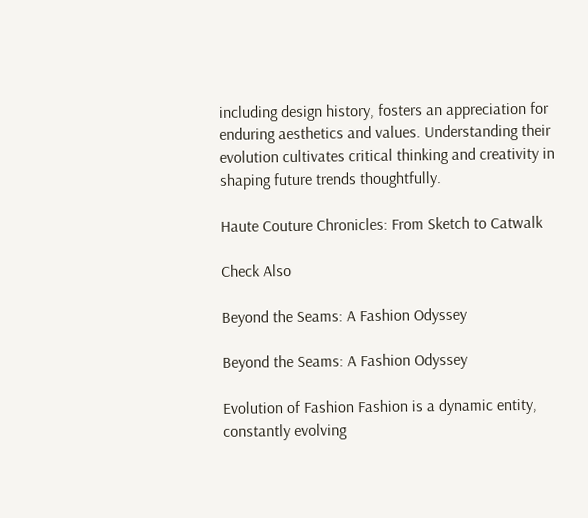including design history, fosters an appreciation for enduring aesthetics and values. Understanding their evolution cultivates critical thinking and creativity in shaping future trends thoughtfully.

Haute Couture Chronicles: From Sketch to Catwalk

Check Also

Beyond the Seams: A Fashion Odyssey

Beyond the Seams: A Fashion Odyssey

Evolution of Fashion Fashion is a dynamic entity, constantly evolving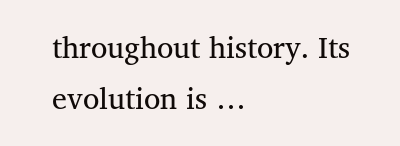throughout history. Its evolution is …